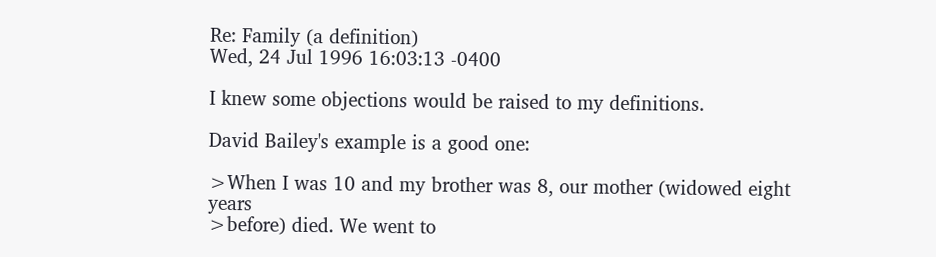Re: Family (a definition)
Wed, 24 Jul 1996 16:03:13 -0400

I knew some objections would be raised to my definitions.

David Bailey's example is a good one:

>When I was 10 and my brother was 8, our mother (widowed eight years
>before) died. We went to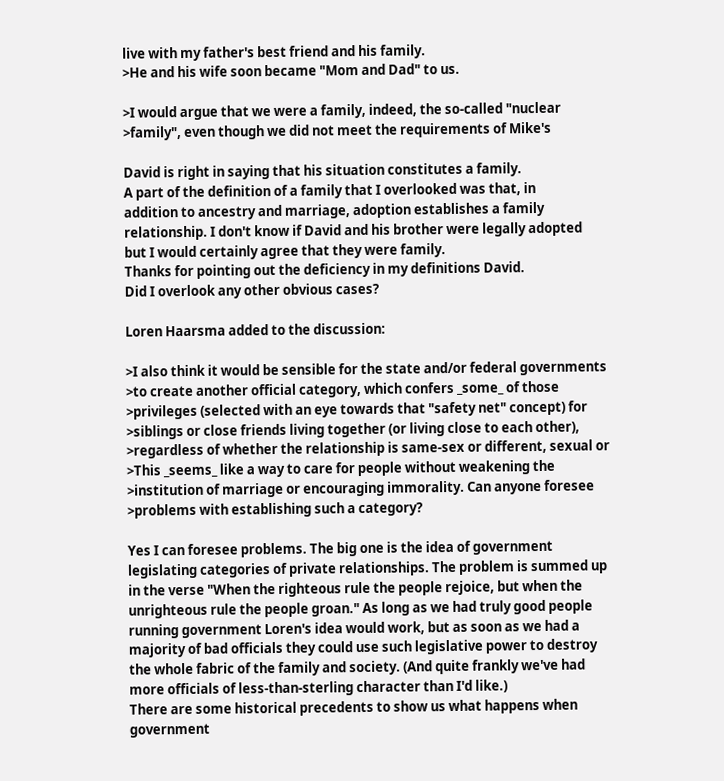live with my father's best friend and his family.
>He and his wife soon became "Mom and Dad" to us.

>I would argue that we were a family, indeed, the so-called "nuclear
>family", even though we did not meet the requirements of Mike's

David is right in saying that his situation constitutes a family.
A part of the definition of a family that I overlooked was that, in
addition to ancestry and marriage, adoption establishes a family
relationship. I don't know if David and his brother were legally adopted
but I would certainly agree that they were family.
Thanks for pointing out the deficiency in my definitions David.
Did I overlook any other obvious cases?

Loren Haarsma added to the discussion:

>I also think it would be sensible for the state and/or federal governments
>to create another official category, which confers _some_ of those
>privileges (selected with an eye towards that "safety net" concept) for
>siblings or close friends living together (or living close to each other),
>regardless of whether the relationship is same-sex or different, sexual or
>This _seems_ like a way to care for people without weakening the
>institution of marriage or encouraging immorality. Can anyone foresee
>problems with establishing such a category?

Yes I can foresee problems. The big one is the idea of government
legislating categories of private relationships. The problem is summed up
in the verse "When the righteous rule the people rejoice, but when the
unrighteous rule the people groan." As long as we had truly good people
running government Loren's idea would work, but as soon as we had a
majority of bad officials they could use such legislative power to destroy
the whole fabric of the family and society. (And quite frankly we've had
more officials of less-than-sterling character than I'd like.)
There are some historical precedents to show us what happens when
government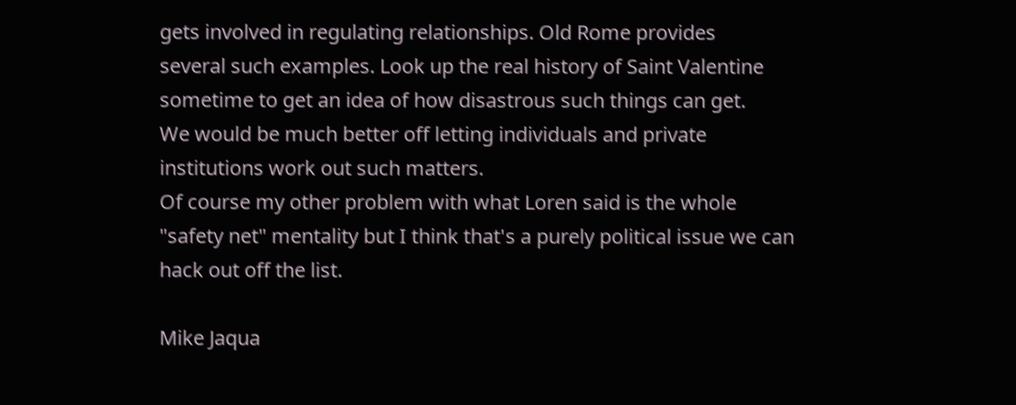gets involved in regulating relationships. Old Rome provides
several such examples. Look up the real history of Saint Valentine
sometime to get an idea of how disastrous such things can get.
We would be much better off letting individuals and private
institutions work out such matters.
Of course my other problem with what Loren said is the whole
"safety net" mentality but I think that's a purely political issue we can
hack out off the list.

Mike Jaqua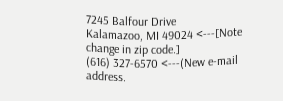7245 Balfour Drive
Kalamazoo, MI 49024 <---[Note change in zip code.]
(616) 327-6570 <---(New e-mail address.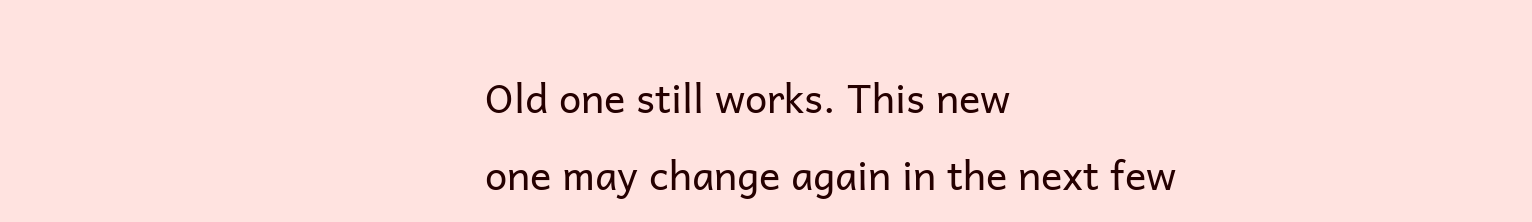Old one still works. This new
one may change again in the next few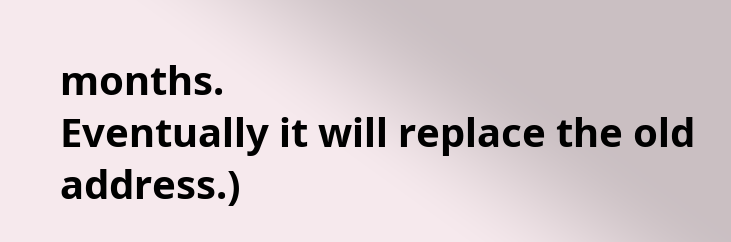months.
Eventually it will replace the old address.)